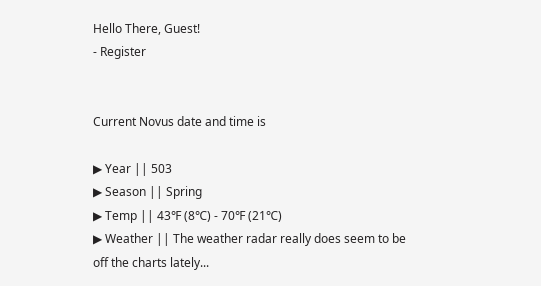Hello There, Guest!
- Register


Current Novus date and time is

▶ Year || 503
▶ Season || Spring
▶ Temp || 43℉ (8℃) - 70℉ (21℃)
▶ Weather || The weather radar really does seem to be off the charts lately...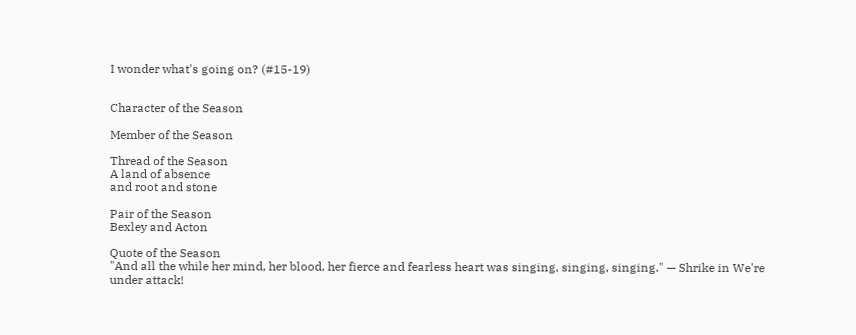I wonder what's going on? (#15-19)


Character of the Season

Member of the Season

Thread of the Season
A land of absence
and root and stone

Pair of the Season
Bexley and Acton

Quote of the Season
"And all the while her mind, her blood, her fierce and fearless heart was singing, singing, singing." — Shrike in We're under attack!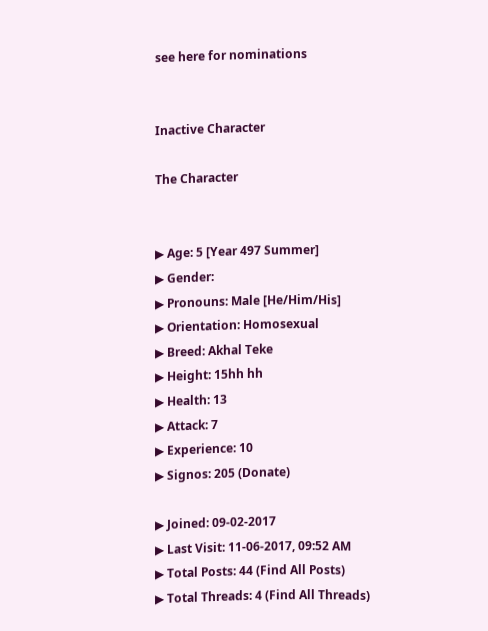see here for nominations


Inactive Character

The Character


▶ Age: 5 [Year 497 Summer]
▶ Gender:
▶ Pronouns: Male [He/Him/His]
▶ Orientation: Homosexual
▶ Breed: Akhal Teke
▶ Height: 15hh hh
▶ Health: 13
▶ Attack: 7
▶ Experience: 10
▶ Signos: 205 (Donate)

▶ Joined: 09-02-2017
▶ Last Visit: 11-06-2017, 09:52 AM
▶ Total Posts: 44 (Find All Posts)
▶ Total Threads: 4 (Find All Threads)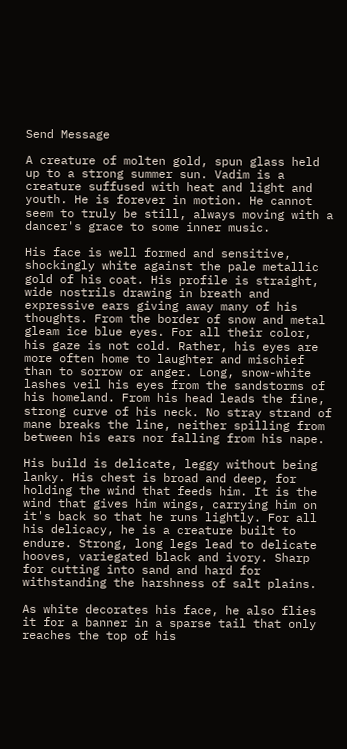Send Message

A creature of molten gold, spun glass held up to a strong summer sun. Vadim is a creature suffused with heat and light and youth. He is forever in motion. He cannot seem to truly be still, always moving with a dancer's grace to some inner music.

His face is well formed and sensitive, shockingly white against the pale metallic gold of his coat. His profile is straight, wide nostrils drawing in breath and expressive ears giving away many of his thoughts. From the border of snow and metal gleam ice blue eyes. For all their color, his gaze is not cold. Rather, his eyes are more often home to laughter and mischief than to sorrow or anger. Long, snow-white lashes veil his eyes from the sandstorms of his homeland. From his head leads the fine, strong curve of his neck. No stray strand of mane breaks the line, neither spilling from between his ears nor falling from his nape.

His build is delicate, leggy without being lanky. His chest is broad and deep, for holding the wind that feeds him. It is the wind that gives him wings, carrying him on it's back so that he runs lightly. For all his delicacy, he is a creature built to endure. Strong, long legs lead to delicate hooves, variegated black and ivory. Sharp for cutting into sand and hard for withstanding the harshness of salt plains.

As white decorates his face, he also flies it for a banner in a sparse tail that only reaches the top of his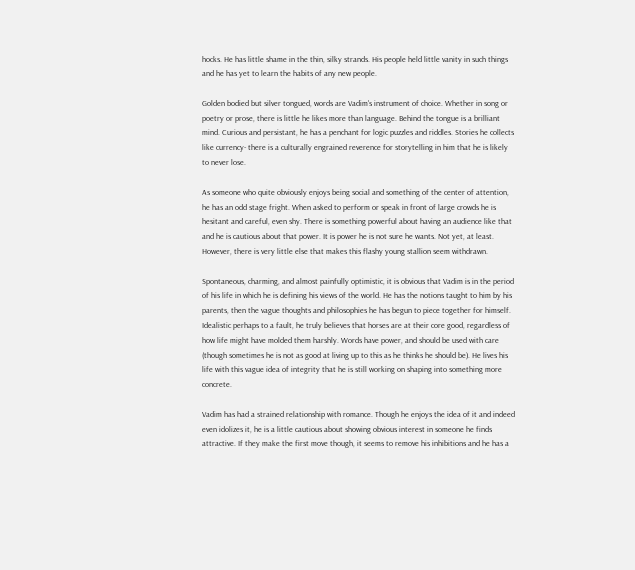hocks. He has little shame in the thin, silky strands. His people held little vanity in such things and he has yet to learn the habits of any new people.

Golden bodied but silver tongued, words are Vadim's instrument of choice. Whether in song or poetry or prose, there is little he likes more than language. Behind the tongue is a brilliant mind. Curious and persistant, he has a penchant for logic puzzles and riddles. Stories he collects like currency- there is a culturally engrained reverence for storytelling in him that he is likely to never lose.

As someone who quite obviously enjoys being social and something of the center of attention, he has an odd stage fright. When asked to perform or speak in front of large crowds he is hesitant and careful, even shy. There is something powerful about having an audience like that and he is cautious about that power. It is power he is not sure he wants. Not yet, at least. However, there is very little else that makes this flashy young stallion seem withdrawn.

Spontaneous, charming, and almost painfully optimistic, it is obvious that Vadim is in the period of his life in which he is defining his views of the world. He has the notions taught to him by his parents, then the vague thoughts and philosophies he has begun to piece together for himself. Idealistic perhaps to a fault, he truly believes that horses are at their core good, regardless of how life might have molded them harshly. Words have power, and should be used with care (though sometimes he is not as good at living up to this as he thinks he should be). He lives his life with this vague idea of integrity that he is still working on shaping into something more concrete.

Vadim has had a strained relationship with romance. Though he enjoys the idea of it and indeed even idolizes it, he is a little cautious about showing obvious interest in someone he finds attractive. If they make the first move though, it seems to remove his inhibitions and he has a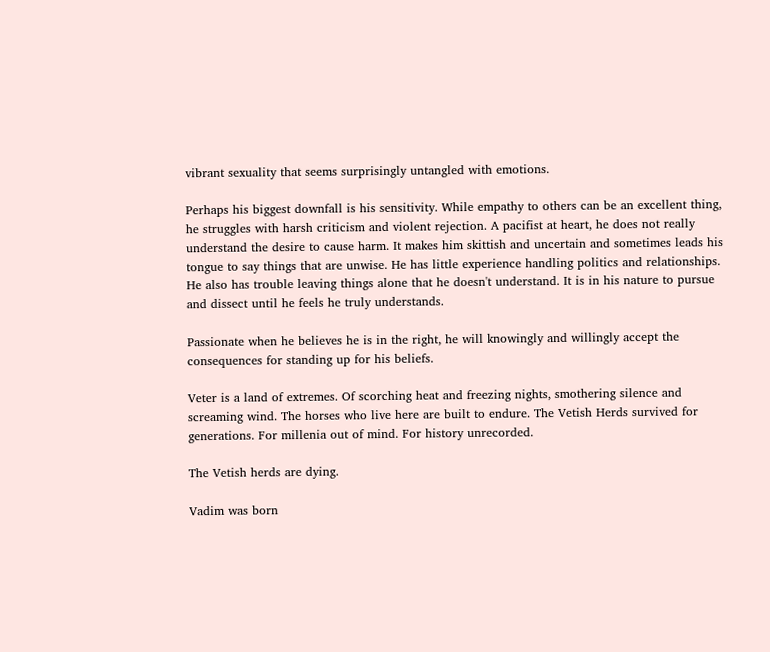vibrant sexuality that seems surprisingly untangled with emotions.

Perhaps his biggest downfall is his sensitivity. While empathy to others can be an excellent thing, he struggles with harsh criticism and violent rejection. A pacifist at heart, he does not really understand the desire to cause harm. It makes him skittish and uncertain and sometimes leads his tongue to say things that are unwise. He has little experience handling politics and relationships. He also has trouble leaving things alone that he doesn't understand. It is in his nature to pursue and dissect until he feels he truly understands.

Passionate when he believes he is in the right, he will knowingly and willingly accept the consequences for standing up for his beliefs.

Veter is a land of extremes. Of scorching heat and freezing nights, smothering silence and screaming wind. The horses who live here are built to endure. The Vetish Herds survived for generations. For millenia out of mind. For history unrecorded.

The Vetish herds are dying.

Vadim was born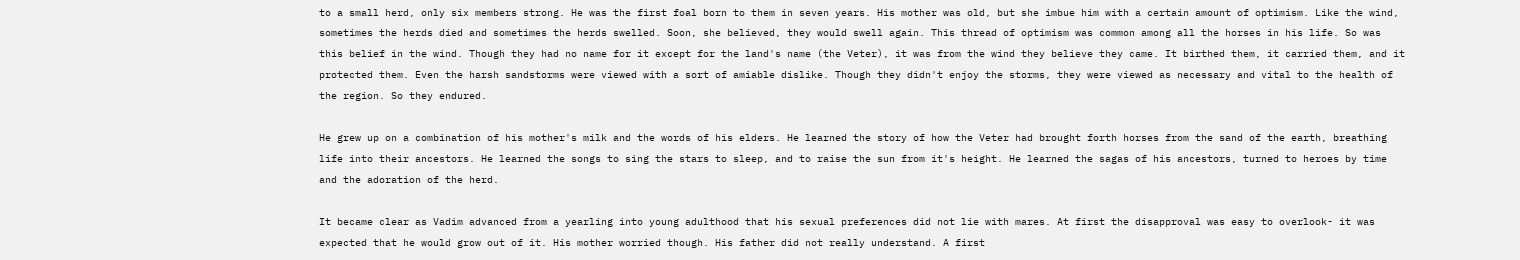to a small herd, only six members strong. He was the first foal born to them in seven years. His mother was old, but she imbue him with a certain amount of optimism. Like the wind, sometimes the herds died and sometimes the herds swelled. Soon, she believed, they would swell again. This thread of optimism was common among all the horses in his life. So was this belief in the wind. Though they had no name for it except for the land's name (the Veter), it was from the wind they believe they came. It birthed them, it carried them, and it protected them. Even the harsh sandstorms were viewed with a sort of amiable dislike. Though they didn't enjoy the storms, they were viewed as necessary and vital to the health of the region. So they endured.

He grew up on a combination of his mother's milk and the words of his elders. He learned the story of how the Veter had brought forth horses from the sand of the earth, breathing life into their ancestors. He learned the songs to sing the stars to sleep, and to raise the sun from it's height. He learned the sagas of his ancestors, turned to heroes by time and the adoration of the herd.

It became clear as Vadim advanced from a yearling into young adulthood that his sexual preferences did not lie with mares. At first the disapproval was easy to overlook- it was expected that he would grow out of it. His mother worried though. His father did not really understand. A first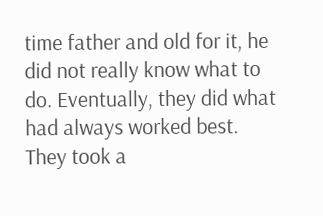time father and old for it, he did not really know what to do. Eventually, they did what had always worked best. They took a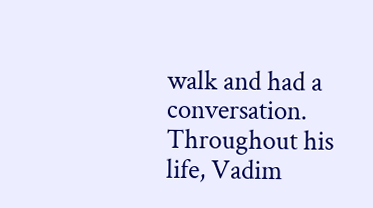walk and had a conversation. Throughout his life, Vadim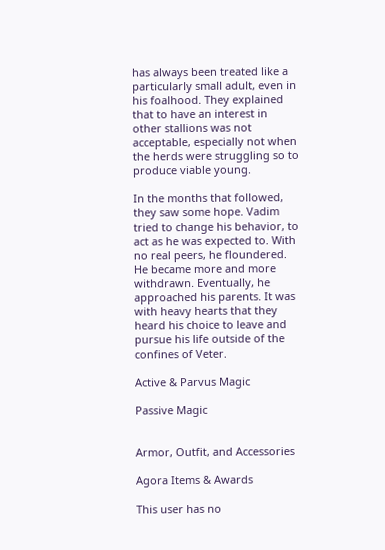has always been treated like a particularly small adult, even in his foalhood. They explained that to have an interest in other stallions was not acceptable, especially not when the herds were struggling so to produce viable young.

In the months that followed, they saw some hope. Vadim tried to change his behavior, to act as he was expected to. With no real peers, he floundered. He became more and more withdrawn. Eventually, he approached his parents. It was with heavy hearts that they heard his choice to leave and pursue his life outside of the confines of Veter.

Active & Parvus Magic

Passive Magic


Armor, Outfit, and Accessories

Agora Items & Awards

This user has no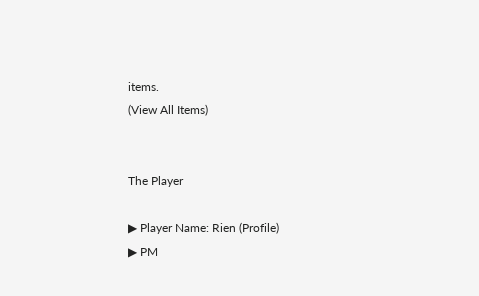items.
(View All Items)


The Player

▶ Player Name: Rien (Profile)
▶ PM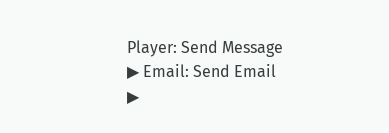Player: Send Message
▶ Email: Send Email
▶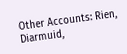Other Accounts: Rien, Diarmuid,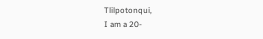Tlilpotonqui,
I am a 20-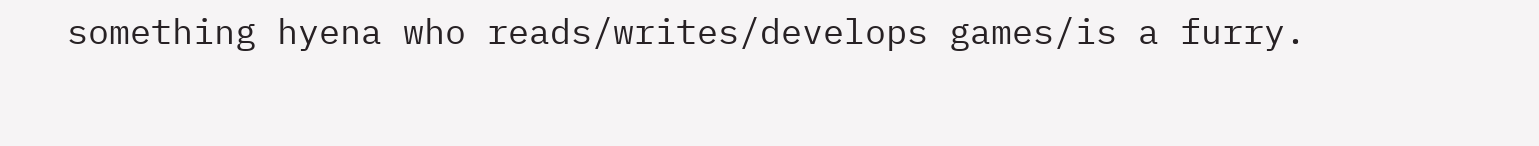something hyena who reads/writes/develops games/is a furry.